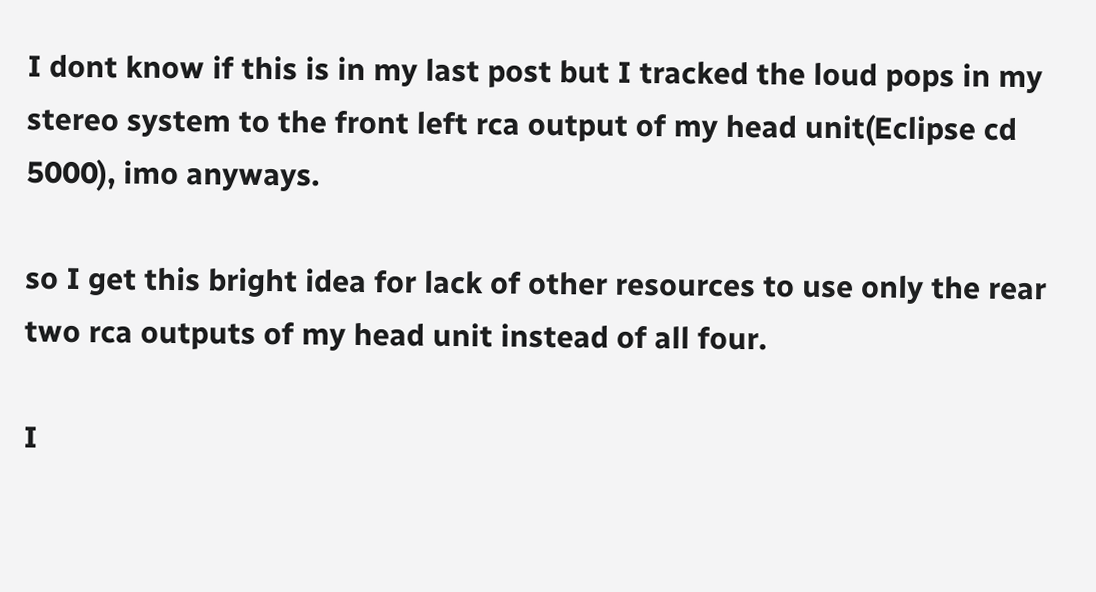I dont know if this is in my last post but I tracked the loud pops in my stereo system to the front left rca output of my head unit(Eclipse cd 5000), imo anyways.

so I get this bright idea for lack of other resources to use only the rear two rca outputs of my head unit instead of all four.

I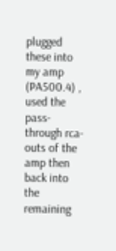plugged these into my amp (PA500.4) , used the pass-through rca-outs of the amp then back into the remaining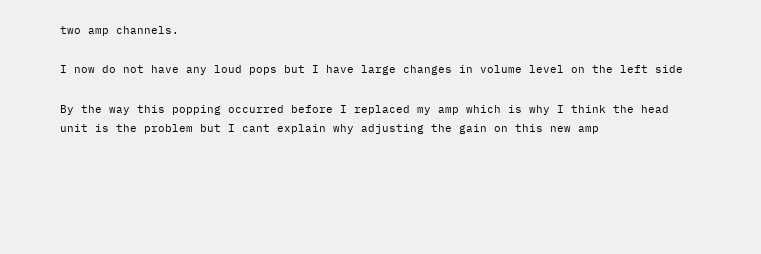two amp channels.

I now do not have any loud pops but I have large changes in volume level on the left side

By the way this popping occurred before I replaced my amp which is why I think the head unit is the problem but I cant explain why adjusting the gain on this new amp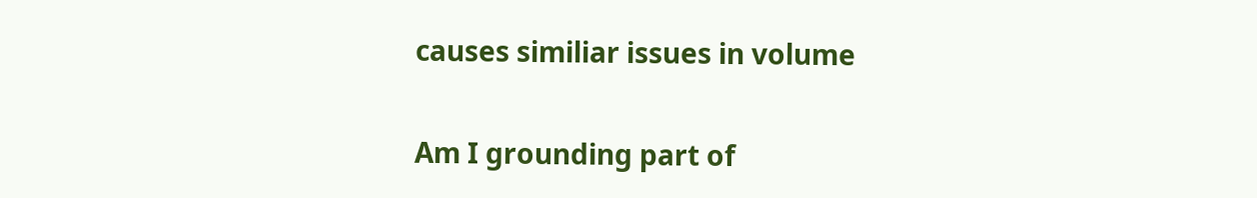causes similiar issues in volume

Am I grounding part of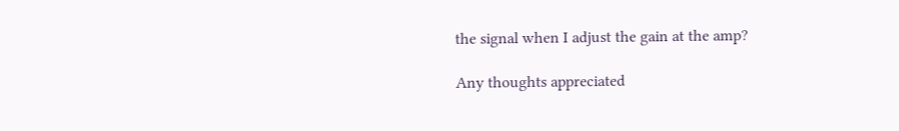the signal when I adjust the gain at the amp?

Any thoughts appreciated